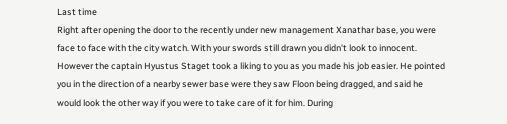Last time
Right after opening the door to the recently under new management Xanathar base, you were face to face with the city watch. With your swords still drawn you didn't look to innocent. However the captain Hyustus Staget took a liking to you as you made his job easier. He pointed you in the direction of a nearby sewer base were they saw Floon being dragged, and said he would look the other way if you were to take care of it for him. During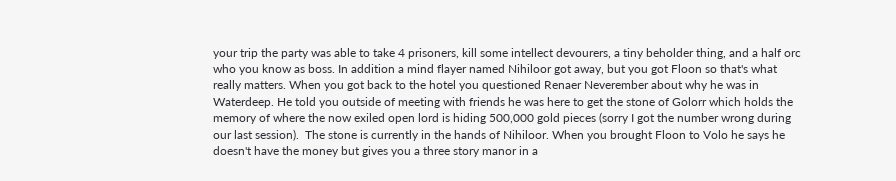your trip the party was able to take 4 prisoners, kill some intellect devourers, a tiny beholder thing, and a half orc who you know as boss. In addition a mind flayer named Nihiloor got away, but you got Floon so that's what really matters. When you got back to the hotel you questioned Renaer Neverember about why he was in Waterdeep. He told you outside of meeting with friends he was here to get the stone of Golorr which holds the memory of where the now exiled open lord is hiding 500,000 gold pieces (sorry I got the number wrong during our last session).  The stone is currently in the hands of Nihiloor. When you brought Floon to Volo he says he doesn't have the money but gives you a three story manor in a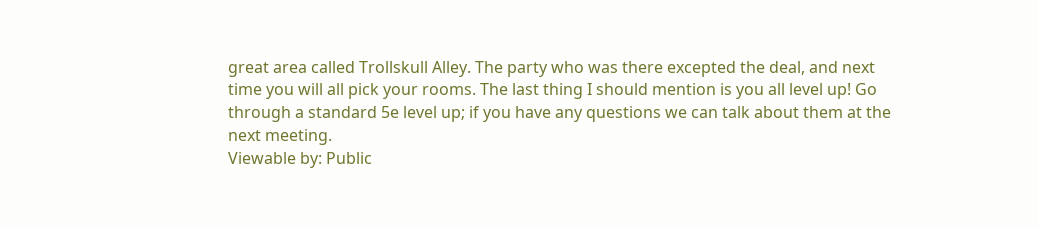great area called Trollskull Alley. The party who was there excepted the deal, and next time you will all pick your rooms. The last thing I should mention is you all level up! Go through a standard 5e level up; if you have any questions we can talk about them at the next meeting.
Viewable by: Public